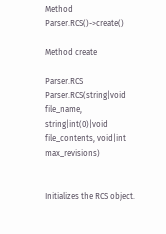Method Parser.RCS()->create()

Method create

Parser.RCS Parser.RCS(string|void file_name, string|int(0)|void file_contents, void|int max_revisions)


Initializes the RCS object.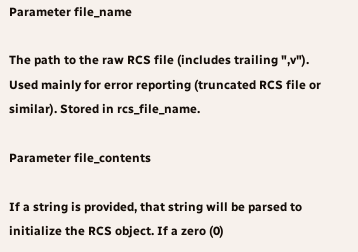Parameter file_name

The path to the raw RCS file (includes trailing ",v"). Used mainly for error reporting (truncated RCS file or similar). Stored in rcs_file_name.

Parameter file_contents

If a string is provided, that string will be parsed to initialize the RCS object. If a zero (0)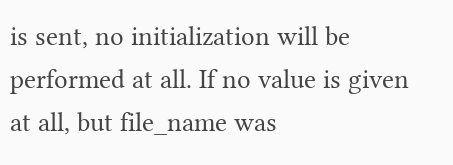is sent, no initialization will be performed at all. If no value is given at all, but file_name was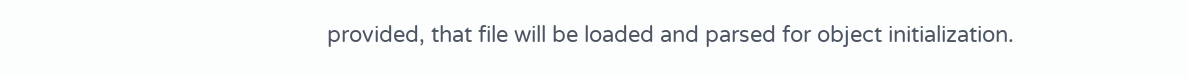provided, that file will be loaded and parsed for object initialization.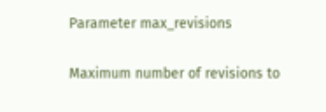Parameter max_revisions

Maximum number of revisions to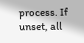process. If unset, all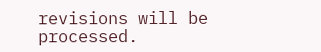revisions will be processed.